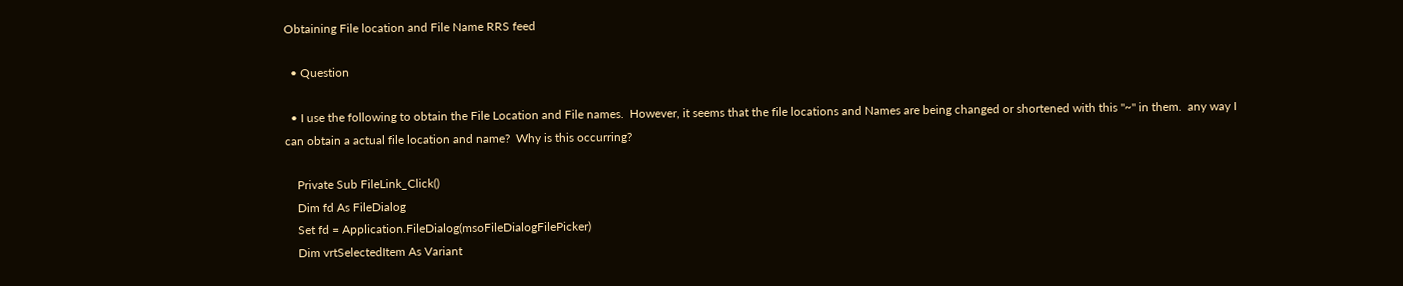Obtaining File location and File Name RRS feed

  • Question

  • I use the following to obtain the File Location and File names.  However, it seems that the file locations and Names are being changed or shortened with this "~" in them.  any way I can obtain a actual file location and name?  Why is this occurring?

    Private Sub FileLink_Click()
    Dim fd As FileDialog
    Set fd = Application.FileDialog(msoFileDialogFilePicker)
    Dim vrtSelectedItem As Variant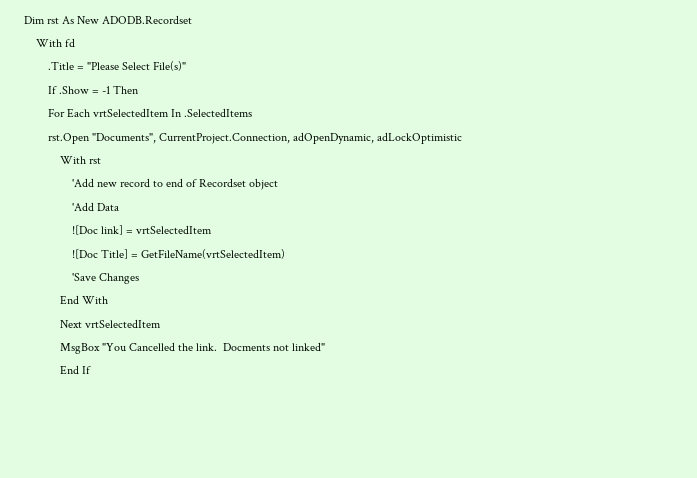Dim rst As New ADODB.Recordset
    With fd
        .Title = "Please Select File(s)"
        If .Show = -1 Then
        For Each vrtSelectedItem In .SelectedItems
        rst.Open "Documents", CurrentProject.Connection, adOpenDynamic, adLockOptimistic
            With rst
                'Add new record to end of Recordset object
                'Add Data
                ![Doc link] = vrtSelectedItem
                ![Doc Title] = GetFileName(vrtSelectedItem)
                'Save Changes
            End With
            Next vrtSelectedItem
            MsgBox "You Cancelled the link.  Docments not linked"
            End If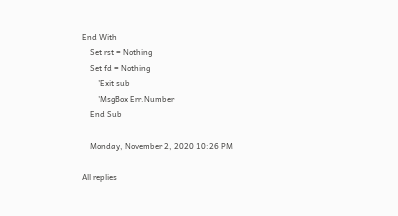End With
    Set rst = Nothing
    Set fd = Nothing
        'Exit sub
        'MsgBox Err.Number
    End Sub

    Monday, November 2, 2020 10:26 PM

All replies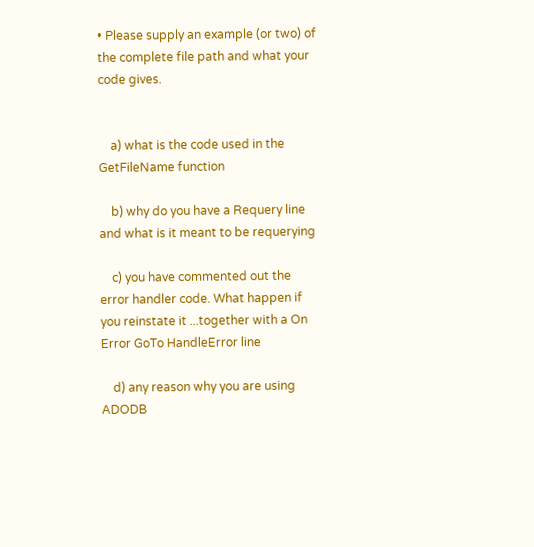• Please supply an example (or two) of the complete file path and what your code gives.


    a) what is the code used in the GetFileName function

    b) why do you have a Requery line and what is it meant to be requerying

    c) you have commented out the error handler code. What happen if you reinstate it ...together with a On Error GoTo HandleError line

    d) any reason why you are using ADODB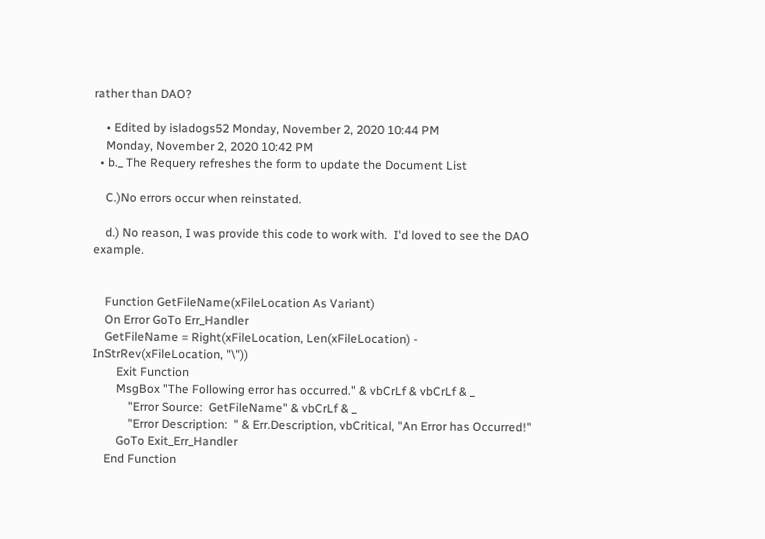rather than DAO?

    • Edited by isladogs52 Monday, November 2, 2020 10:44 PM
    Monday, November 2, 2020 10:42 PM
  • b._ The Requery refreshes the form to update the Document List

    C.)No errors occur when reinstated.

    d.) No reason, I was provide this code to work with.  I'd loved to see the DAO example.


    Function GetFileName(xFileLocation As Variant)
    On Error GoTo Err_Handler
    GetFileName = Right(xFileLocation, Len(xFileLocation) - InStrRev(xFileLocation, "\"))
        Exit Function
        MsgBox "The Following error has occurred." & vbCrLf & vbCrLf & _
            "Error Source:  GetFileName" & vbCrLf & _
            "Error Description:  " & Err.Description, vbCritical, "An Error has Occurred!"
        GoTo Exit_Err_Handler
    End Function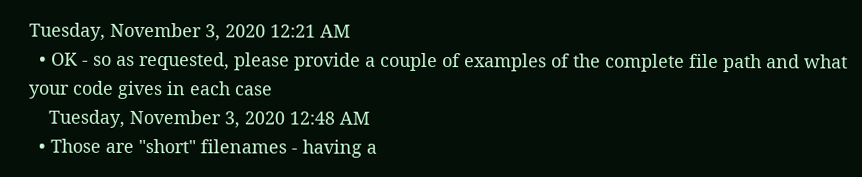Tuesday, November 3, 2020 12:21 AM
  • OK - so as requested, please provide a couple of examples of the complete file path and what your code gives in each case
    Tuesday, November 3, 2020 12:48 AM
  • Those are "short" filenames - having a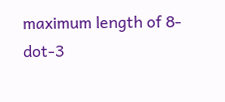maximum length of 8-dot-3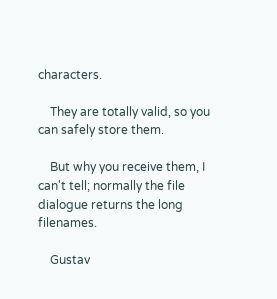characters.

    They are totally valid, so you can safely store them.

    But why you receive them, I can't tell; normally the file dialogue returns the long filenames.

    Gustav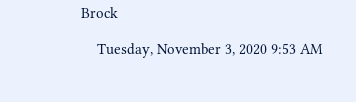Brock

    Tuesday, November 3, 2020 9:53 AM